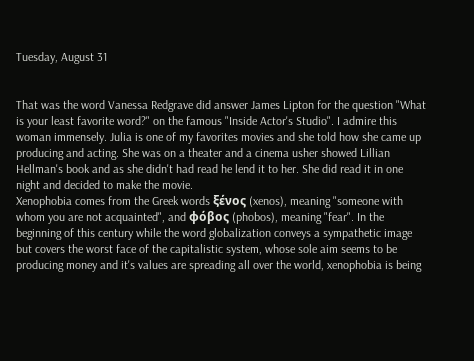Tuesday, August 31


That was the word Vanessa Redgrave did answer James Lipton for the question "What is your least favorite word?" on the famous "Inside Actor's Studio". I admire this woman immensely. Julia is one of my favorites movies and she told how she came up producing and acting. She was on a theater and a cinema usher showed Lillian Hellman's book and as she didn't had read he lend it to her. She did read it in one night and decided to make the movie.
Xenophobia comes from the Greek words ξένος (xenos), meaning "someone with whom you are not acquainted", and φόβος (phobos), meaning "fear". In the beginning of this century while the word globalization conveys a sympathetic image but covers the worst face of the capitalistic system, whose sole aim seems to be producing money and it's values are spreading all over the world, xenophobia is being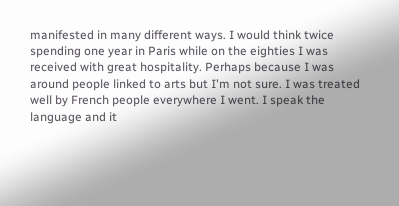manifested in many different ways. I would think twice spending one year in Paris while on the eighties I was received with great hospitality. Perhaps because I was around people linked to arts but I'm not sure. I was treated well by French people everywhere I went. I speak the language and it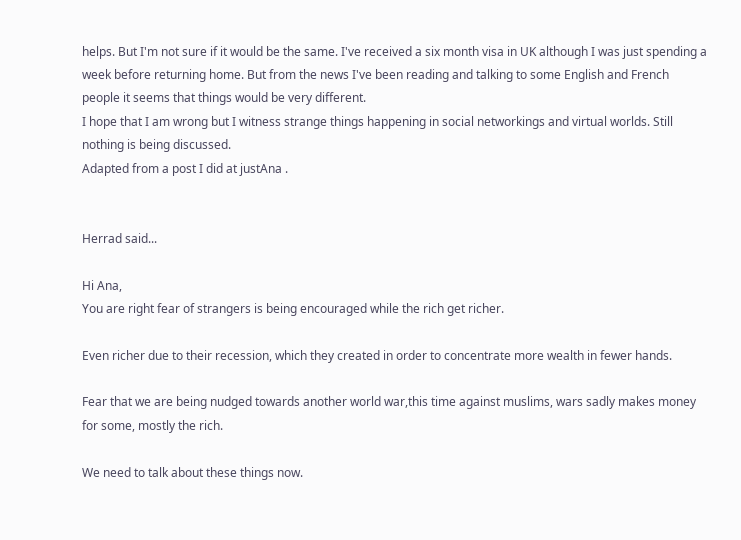helps. But I'm not sure if it would be the same. I've received a six month visa in UK although I was just spending a week before returning home. But from the news I've been reading and talking to some English and French people it seems that things would be very different.
I hope that I am wrong but I witness strange things happening in social networkings and virtual worlds. Still nothing is being discussed.
Adapted from a post I did at justAna .


Herrad said...

Hi Ana,
You are right fear of strangers is being encouraged while the rich get richer.

Even richer due to their recession, which they created in order to concentrate more wealth in fewer hands.

Fear that we are being nudged towards another world war,this time against muslims, wars sadly makes money for some, mostly the rich.

We need to talk about these things now.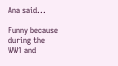Ana said...

Funny because during the WW1 and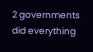2 governments did everything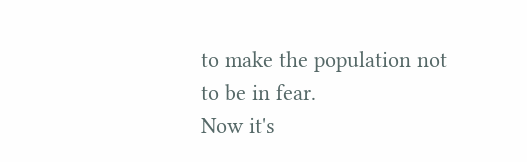to make the population not to be in fear.
Now it's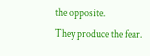the opposite.
They produce the fear.